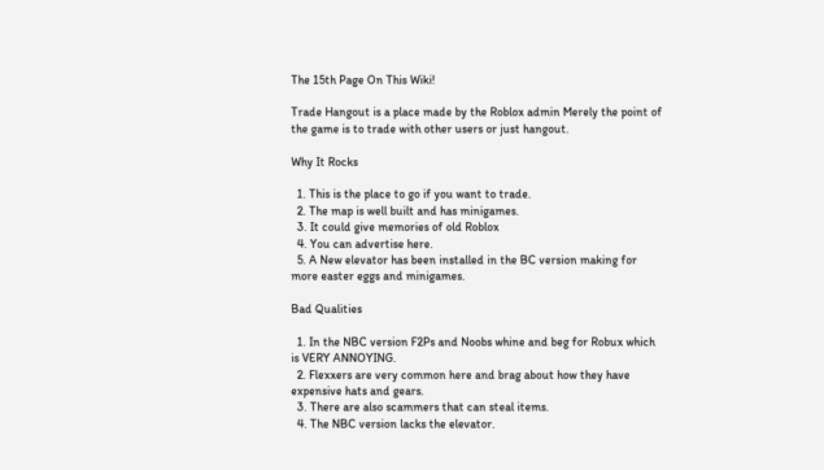The 15th Page On This Wiki!

Trade Hangout is a place made by the Roblox admin Merely the point of the game is to trade with other users or just hangout.

Why It Rocks

  1. This is the place to go if you want to trade.
  2. The map is well built and has minigames.
  3. It could give memories of old Roblox
  4. You can advertise here.
  5. A New elevator has been installed in the BC version making for more easter eggs and minigames.

Bad Qualities

  1. In the NBC version F2Ps and Noobs whine and beg for Robux which is VERY ANNOYING.
  2. Flexxers are very common here and brag about how they have expensive hats and gears.
  3. There are also scammers that can steal items.
  4. The NBC version lacks the elevator.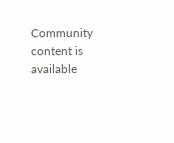Community content is available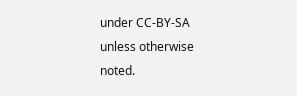under CC-BY-SA unless otherwise noted.